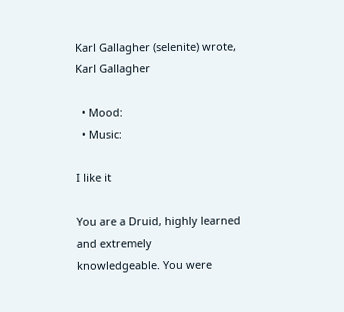Karl Gallagher (selenite) wrote,
Karl Gallagher

  • Mood:
  • Music:

I like it

You are a Druid, highly learned and extremely
knowledgeable. You were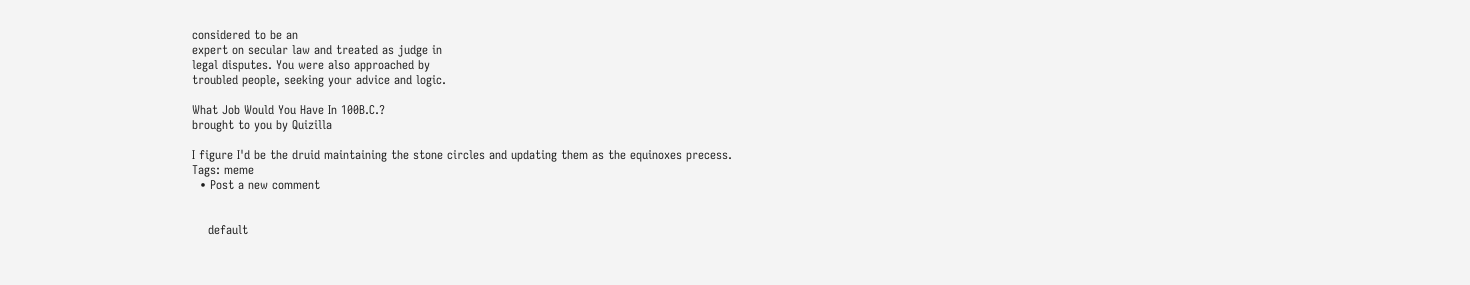considered to be an
expert on secular law and treated as judge in
legal disputes. You were also approached by
troubled people, seeking your advice and logic.

What Job Would You Have In 100B.C.?
brought to you by Quizilla

I figure I'd be the druid maintaining the stone circles and updating them as the equinoxes precess.
Tags: meme
  • Post a new comment


    default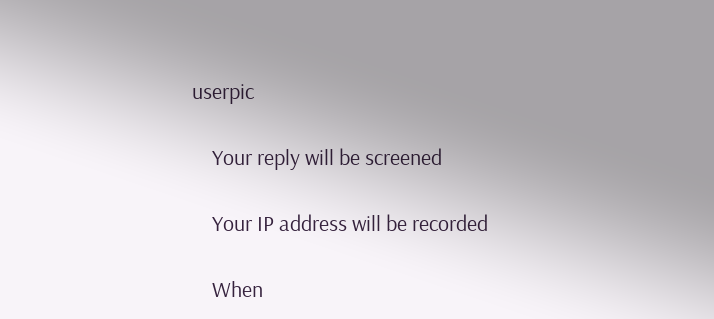userpic

    Your reply will be screened

    Your IP address will be recorded

    When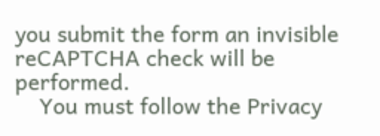you submit the form an invisible reCAPTCHA check will be performed.
    You must follow the Privacy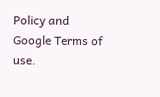Policy and Google Terms of use.